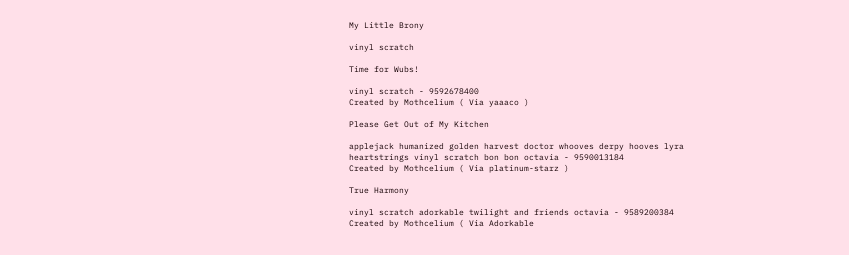My Little Brony

vinyl scratch

Time for Wubs!

vinyl scratch - 9592678400
Created by Mothcelium ( Via yaaaco )

Please Get Out of My Kitchen

applejack humanized golden harvest doctor whooves derpy hooves lyra heartstrings vinyl scratch bon bon octavia - 9590013184
Created by Mothcelium ( Via platinum-starz )

True Harmony

vinyl scratch adorkable twilight and friends octavia - 9589200384
Created by Mothcelium ( Via Adorkable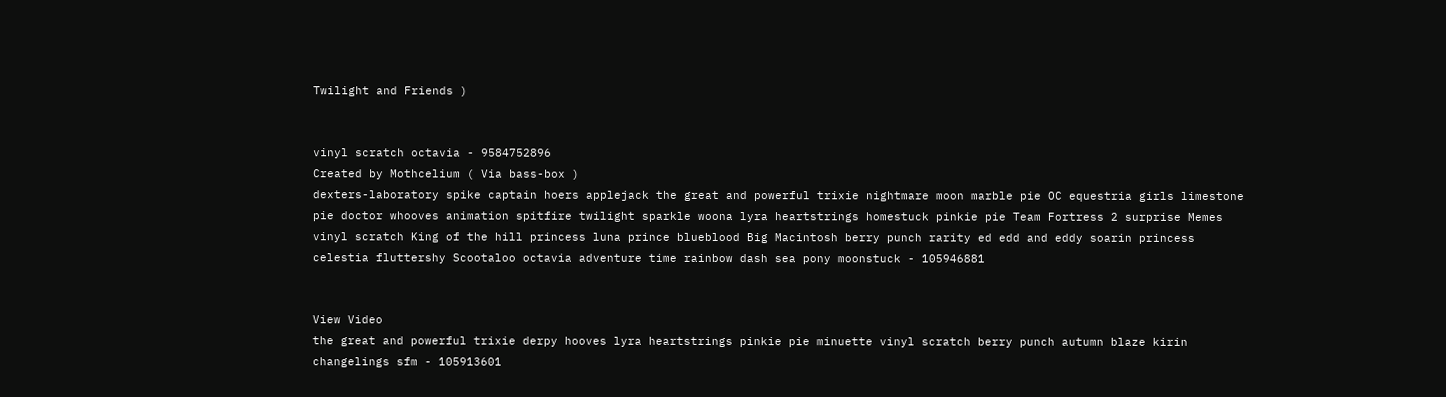Twilight and Friends )


vinyl scratch octavia - 9584752896
Created by Mothcelium ( Via bass-box )
dexters-laboratory spike captain hoers applejack the great and powerful trixie nightmare moon marble pie OC equestria girls limestone pie doctor whooves animation spitfire twilight sparkle woona lyra heartstrings homestuck pinkie pie Team Fortress 2 surprise Memes vinyl scratch King of the hill princess luna prince blueblood Big Macintosh berry punch rarity ed edd and eddy soarin princess celestia fluttershy Scootaloo octavia adventure time rainbow dash sea pony moonstuck - 105946881


View Video
the great and powerful trixie derpy hooves lyra heartstrings pinkie pie minuette vinyl scratch berry punch autumn blaze kirin changelings sfm - 105913601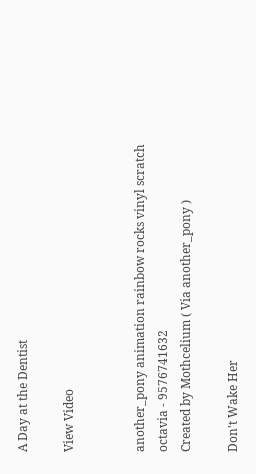A Day at the Dentist

View Video


another_pony animation rainbow rocks vinyl scratch octavia - 9576741632
Created by Mothcelium ( Via another_pony )

Don't Wake Her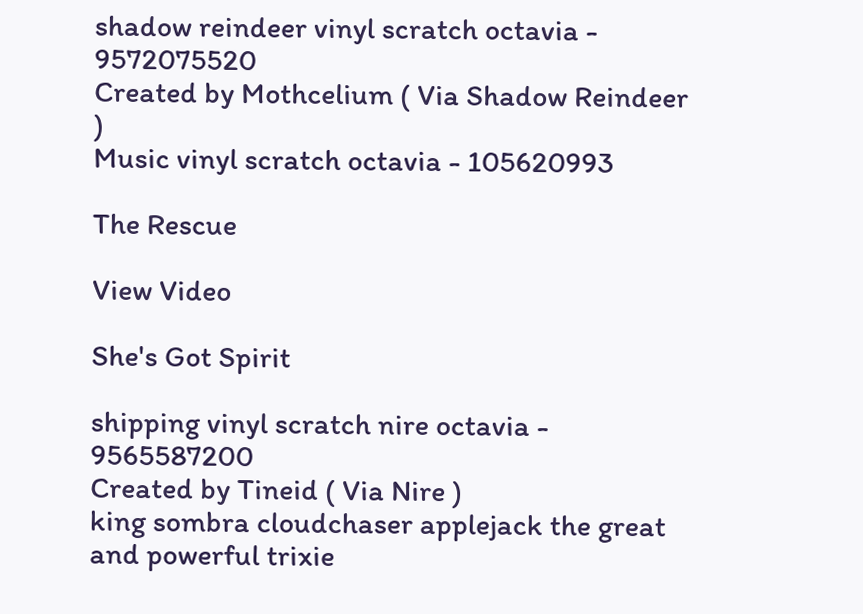shadow reindeer vinyl scratch octavia - 9572075520
Created by Mothcelium ( Via Shadow Reindeer )
Music vinyl scratch octavia - 105620993

The Rescue

View Video

She's Got Spirit

shipping vinyl scratch nire octavia - 9565587200
Created by Tineid ( Via Nire )
king sombra cloudchaser applejack the great and powerful trixie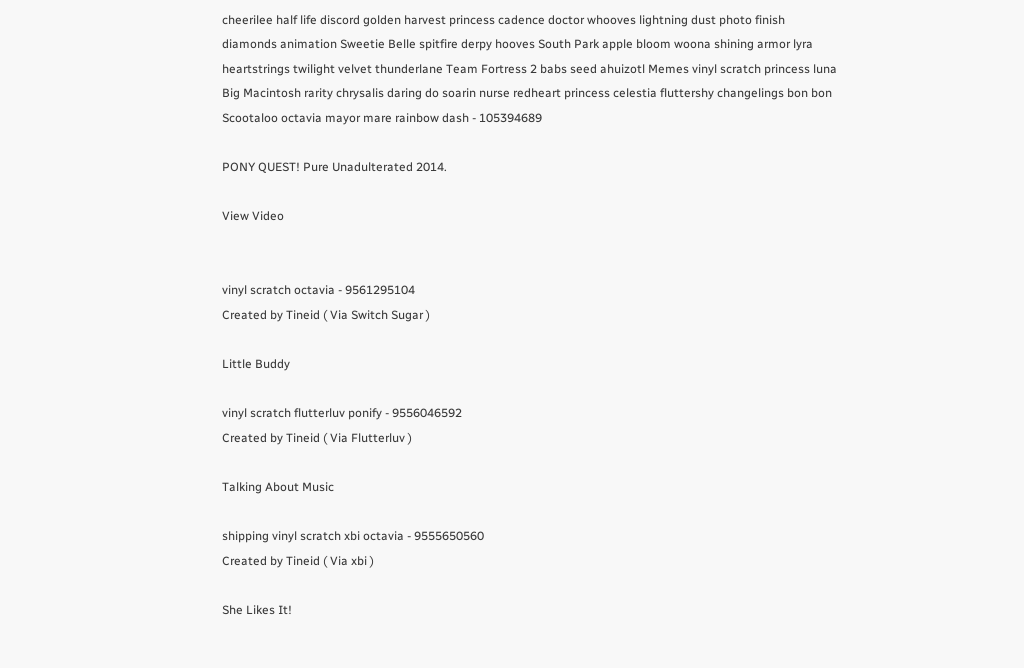cheerilee half life discord golden harvest princess cadence doctor whooves lightning dust photo finish diamonds animation Sweetie Belle spitfire derpy hooves South Park apple bloom woona shining armor lyra heartstrings twilight velvet thunderlane Team Fortress 2 babs seed ahuizotl Memes vinyl scratch princess luna Big Macintosh rarity chrysalis daring do soarin nurse redheart princess celestia fluttershy changelings bon bon Scootaloo octavia mayor mare rainbow dash - 105394689

PONY QUEST! Pure Unadulterated 2014.

View Video


vinyl scratch octavia - 9561295104
Created by Tineid ( Via Switch Sugar )

Little Buddy

vinyl scratch flutterluv ponify - 9556046592
Created by Tineid ( Via Flutterluv )

Talking About Music

shipping vinyl scratch xbi octavia - 9555650560
Created by Tineid ( Via xbi )

She Likes It!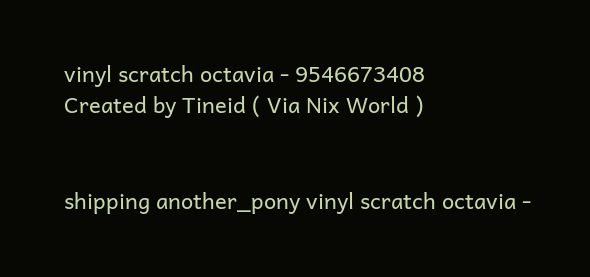vinyl scratch octavia - 9546673408
Created by Tineid ( Via Nix World )


shipping another_pony vinyl scratch octavia -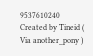9537610240
Created by Tineid ( Via another_pony )